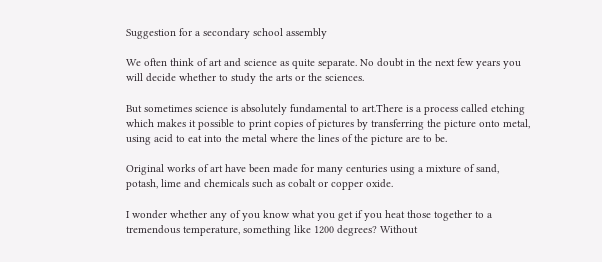Suggestion for a secondary school assembly

We often think of art and science as quite separate. No doubt in the next few years you will decide whether to study the arts or the sciences.

But sometimes science is absolutely fundamental to art.There is a process called etching which makes it possible to print copies of pictures by transferring the picture onto metal, using acid to eat into the metal where the lines of the picture are to be.

Original works of art have been made for many centuries using a mixture of sand, potash, lime and chemicals such as cobalt or copper oxide.

I wonder whether any of you know what you get if you heat those together to a tremendous temperature, something like 1200 degrees? Without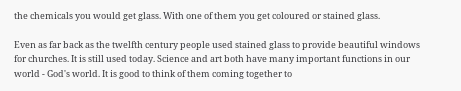the chemicals you would get glass. With one of them you get coloured or stained glass.

Even as far back as the twelfth century people used stained glass to provide beautiful windows for churches. It is still used today. Science and art both have many important functions in our world - God's world. It is good to think of them coming together to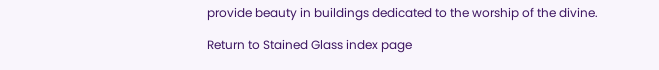provide beauty in buildings dedicated to the worship of the divine.

Return to Stained Glass index page